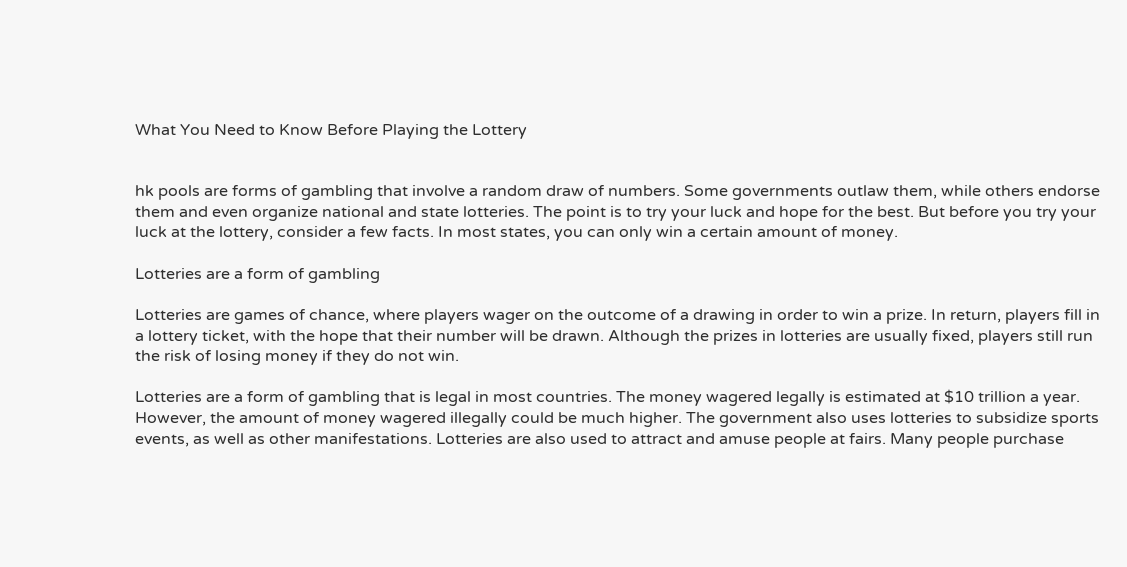What You Need to Know Before Playing the Lottery


hk pools are forms of gambling that involve a random draw of numbers. Some governments outlaw them, while others endorse them and even organize national and state lotteries. The point is to try your luck and hope for the best. But before you try your luck at the lottery, consider a few facts. In most states, you can only win a certain amount of money.

Lotteries are a form of gambling

Lotteries are games of chance, where players wager on the outcome of a drawing in order to win a prize. In return, players fill in a lottery ticket, with the hope that their number will be drawn. Although the prizes in lotteries are usually fixed, players still run the risk of losing money if they do not win.

Lotteries are a form of gambling that is legal in most countries. The money wagered legally is estimated at $10 trillion a year. However, the amount of money wagered illegally could be much higher. The government also uses lotteries to subsidize sports events, as well as other manifestations. Lotteries are also used to attract and amuse people at fairs. Many people purchase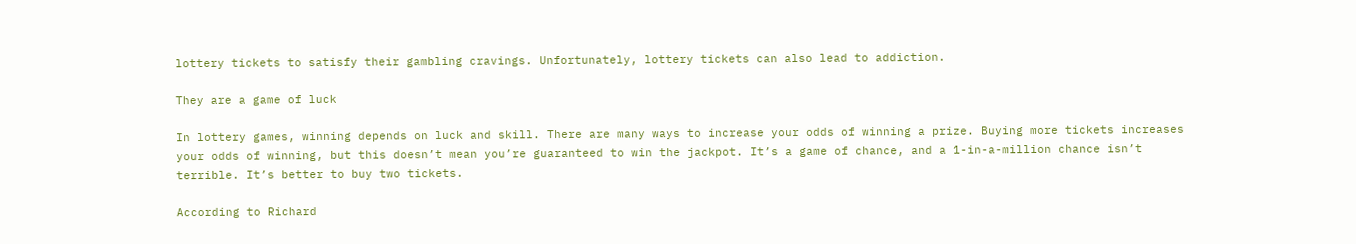lottery tickets to satisfy their gambling cravings. Unfortunately, lottery tickets can also lead to addiction.

They are a game of luck

In lottery games, winning depends on luck and skill. There are many ways to increase your odds of winning a prize. Buying more tickets increases your odds of winning, but this doesn’t mean you’re guaranteed to win the jackpot. It’s a game of chance, and a 1-in-a-million chance isn’t terrible. It’s better to buy two tickets.

According to Richard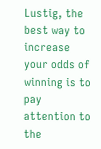Lustig, the best way to increase your odds of winning is to pay attention to the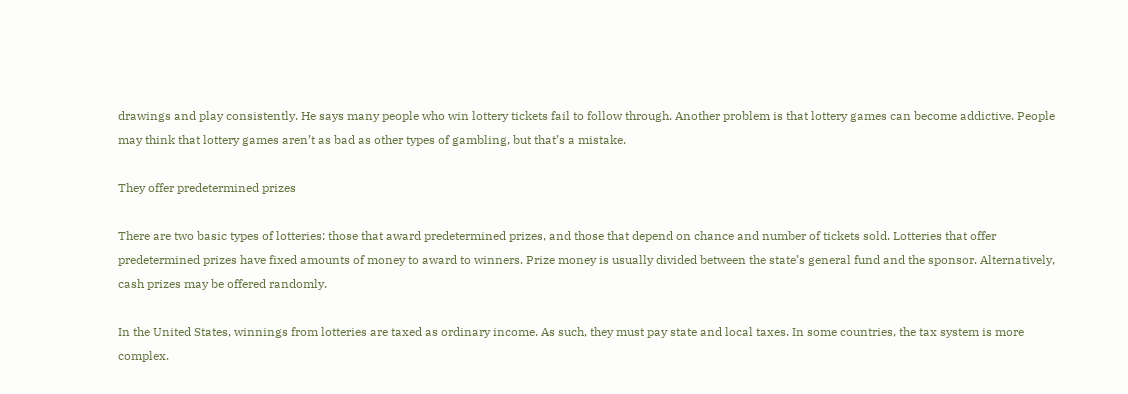drawings and play consistently. He says many people who win lottery tickets fail to follow through. Another problem is that lottery games can become addictive. People may think that lottery games aren’t as bad as other types of gambling, but that’s a mistake.

They offer predetermined prizes

There are two basic types of lotteries: those that award predetermined prizes, and those that depend on chance and number of tickets sold. Lotteries that offer predetermined prizes have fixed amounts of money to award to winners. Prize money is usually divided between the state’s general fund and the sponsor. Alternatively, cash prizes may be offered randomly.

In the United States, winnings from lotteries are taxed as ordinary income. As such, they must pay state and local taxes. In some countries, the tax system is more complex.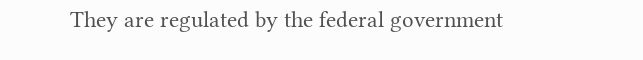They are regulated by the federal government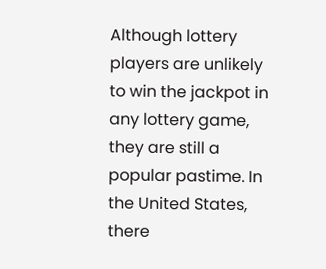Although lottery players are unlikely to win the jackpot in any lottery game, they are still a popular pastime. In the United States, there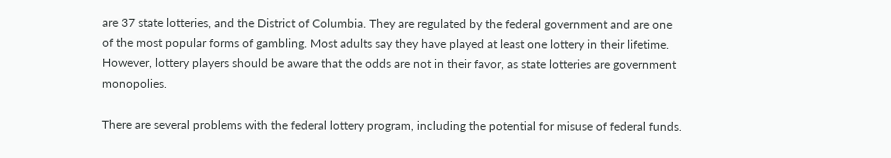are 37 state lotteries, and the District of Columbia. They are regulated by the federal government and are one of the most popular forms of gambling. Most adults say they have played at least one lottery in their lifetime. However, lottery players should be aware that the odds are not in their favor, as state lotteries are government monopolies.

There are several problems with the federal lottery program, including the potential for misuse of federal funds.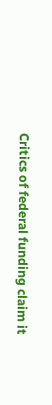Critics of federal funding claim it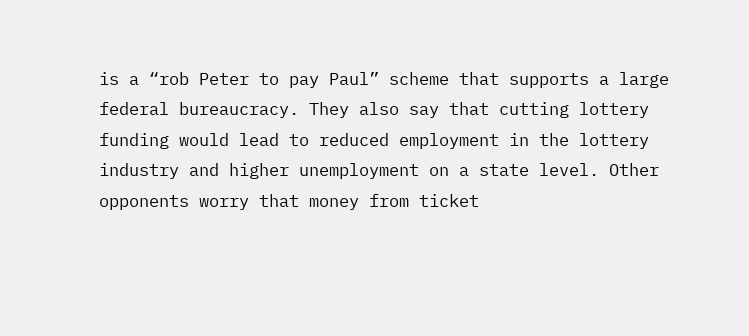is a “rob Peter to pay Paul” scheme that supports a large federal bureaucracy. They also say that cutting lottery funding would lead to reduced employment in the lottery industry and higher unemployment on a state level. Other opponents worry that money from ticket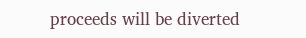proceeds will be diverted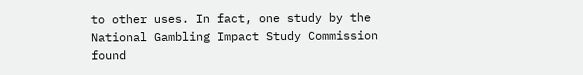to other uses. In fact, one study by the National Gambling Impact Study Commission found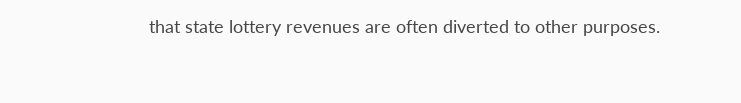that state lottery revenues are often diverted to other purposes.